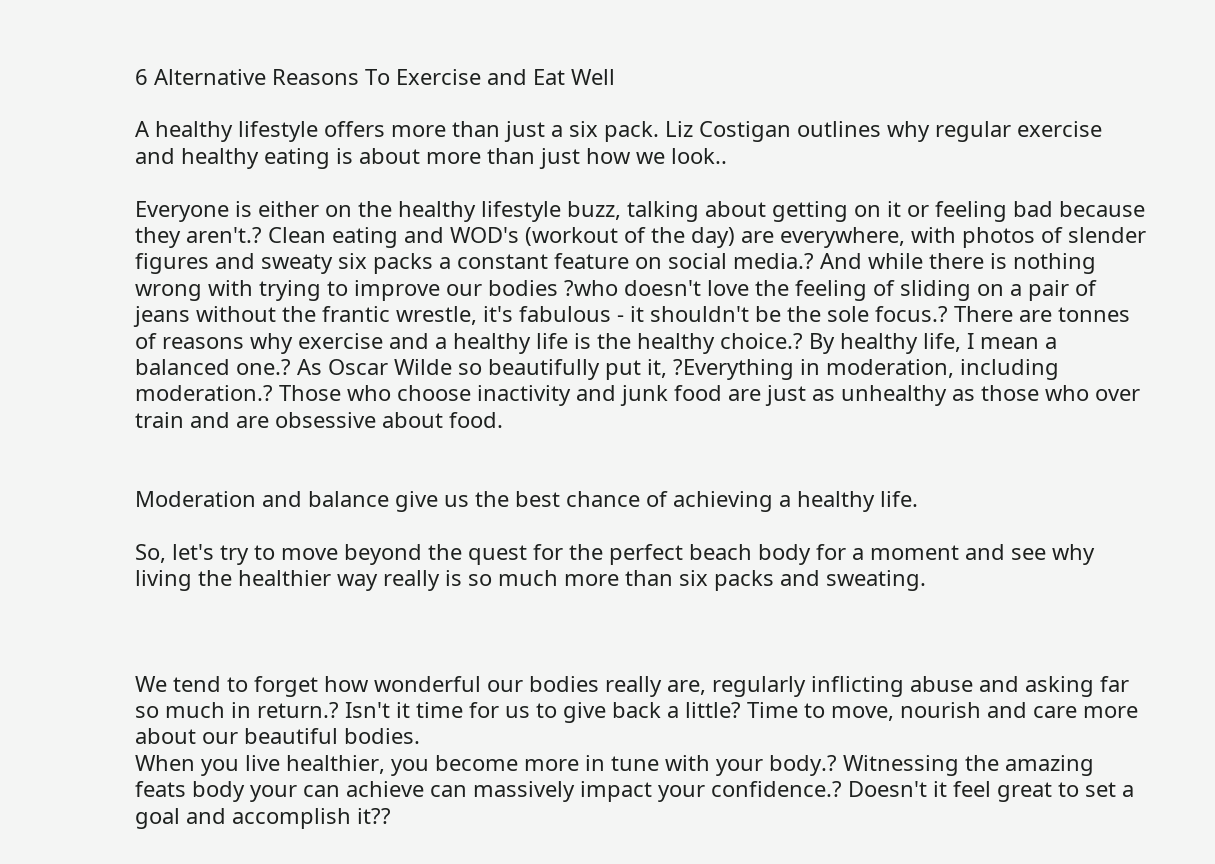6 Alternative Reasons To Exercise and Eat Well

A healthy lifestyle offers more than just a six pack. Liz Costigan outlines why regular exercise and healthy eating is about more than just how we look..

Everyone is either on the healthy lifestyle buzz, talking about getting on it or feeling bad because they aren't.? Clean eating and WOD's (workout of the day) are everywhere, with photos of slender figures and sweaty six packs a constant feature on social media.? And while there is nothing wrong with trying to improve our bodies ?who doesn't love the feeling of sliding on a pair of jeans without the frantic wrestle, it's fabulous - it shouldn't be the sole focus.? There are tonnes of reasons why exercise and a healthy life is the healthy choice.? By healthy life, I mean a balanced one.? As Oscar Wilde so beautifully put it, ?Everything in moderation, including moderation.? Those who choose inactivity and junk food are just as unhealthy as those who over train and are obsessive about food.


Moderation and balance give us the best chance of achieving a healthy life.

So, let's try to move beyond the quest for the perfect beach body for a moment and see why living the healthier way really is so much more than six packs and sweating.



We tend to forget how wonderful our bodies really are, regularly inflicting abuse and asking far so much in return.? Isn't it time for us to give back a little? Time to move, nourish and care more about our beautiful bodies.
When you live healthier, you become more in tune with your body.? Witnessing the amazing feats body your can achieve can massively impact your confidence.? Doesn't it feel great to set a goal and accomplish it??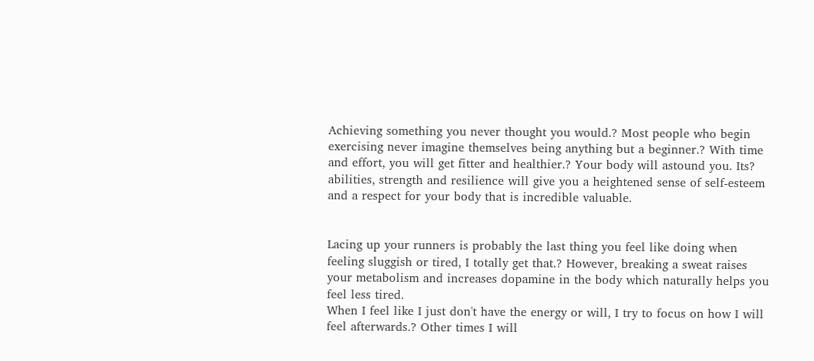Achieving something you never thought you would.? Most people who begin exercising never imagine themselves being anything but a beginner.? With time and effort, you will get fitter and healthier.? Your body will astound you. Its? abilities, strength and resilience will give you a heightened sense of self-esteem and a respect for your body that is incredible valuable.


Lacing up your runners is probably the last thing you feel like doing when feeling sluggish or tired, I totally get that.? However, breaking a sweat raises your metabolism and increases dopamine in the body which naturally helps you feel less tired.
When I feel like I just don't have the energy or will, I try to focus on how I will feel afterwards.? Other times I will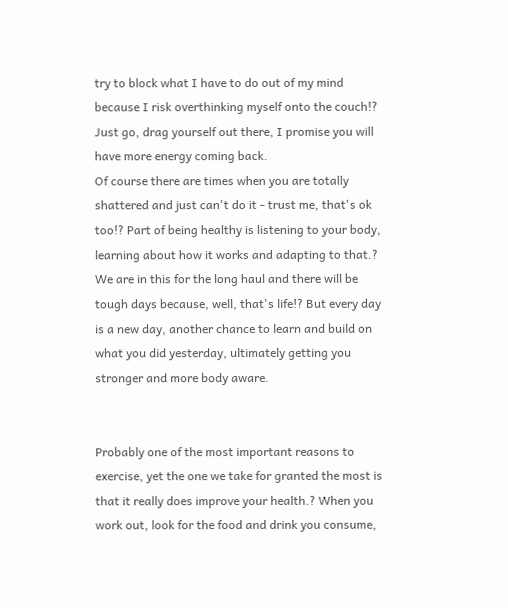try to block what I have to do out of my mind because I risk overthinking myself onto the couch!? Just go, drag yourself out there, I promise you will have more energy coming back.
Of course there are times when you are totally shattered and just can't do it - trust me, that's ok too!? Part of being healthy is listening to your body, learning about how it works and adapting to that.? We are in this for the long haul and there will be tough days because, well, that's life!? But every day is a new day, another chance to learn and build on what you did yesterday, ultimately getting you stronger and more body aware.


Probably one of the most important reasons to exercise, yet the one we take for granted the most is that it really does improve your health.? When you work out, look for the food and drink you consume,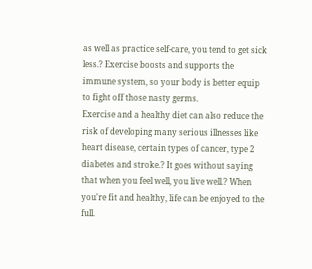as well as practice self-care, you tend to get sick less.? Exercise boosts and supports the immune system, so your body is better equip to fight off those nasty germs.
Exercise and a healthy diet can also reduce the risk of developing many serious illnesses like heart disease, certain types of cancer, type 2 diabetes and stroke.? It goes without saying that when you feel well, you live well.? When you're fit and healthy, life can be enjoyed to the full.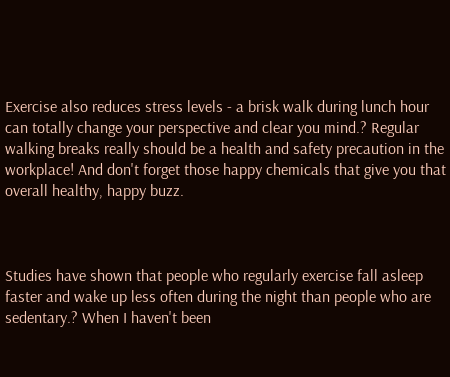Exercise also reduces stress levels - a brisk walk during lunch hour can totally change your perspective and clear you mind.? Regular walking breaks really should be a health and safety precaution in the workplace! And don't forget those happy chemicals that give you that overall healthy, happy buzz.



Studies have shown that people who regularly exercise fall asleep faster and wake up less often during the night than people who are sedentary.? When I haven't been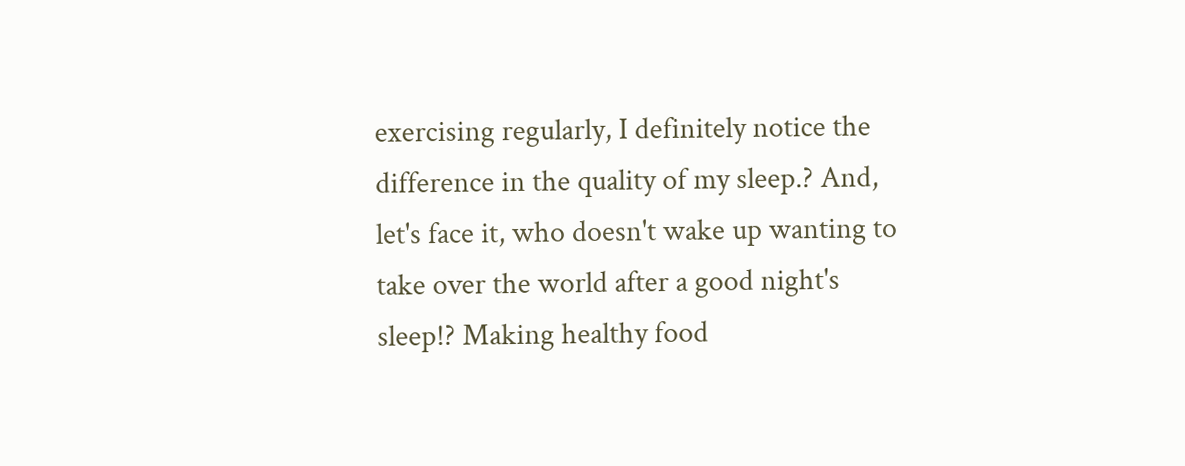exercising regularly, I definitely notice the difference in the quality of my sleep.? And, let's face it, who doesn't wake up wanting to take over the world after a good night's sleep!? Making healthy food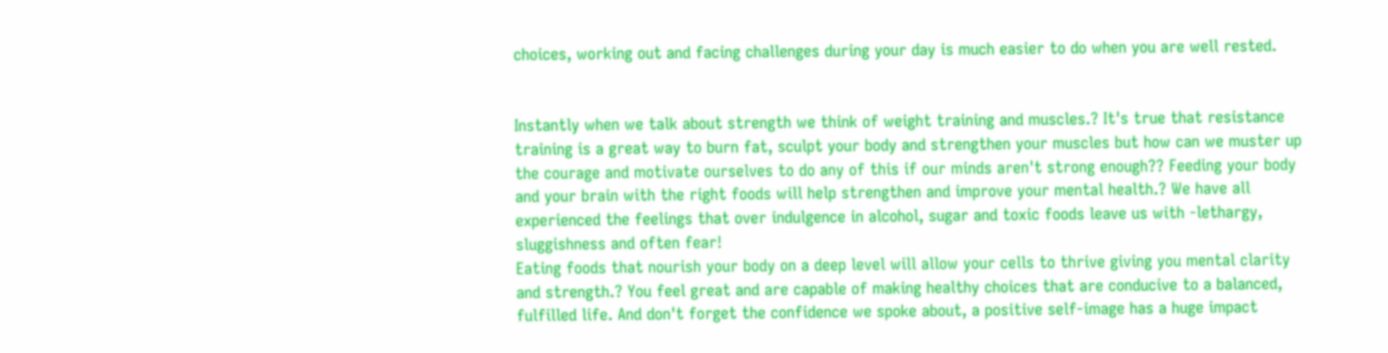choices, working out and facing challenges during your day is much easier to do when you are well rested.


Instantly when we talk about strength we think of weight training and muscles.? It's true that resistance training is a great way to burn fat, sculpt your body and strengthen your muscles but how can we muster up the courage and motivate ourselves to do any of this if our minds aren't strong enough?? Feeding your body and your brain with the right foods will help strengthen and improve your mental health.? We have all experienced the feelings that over indulgence in alcohol, sugar and toxic foods leave us with -lethargy, sluggishness and often fear!
Eating foods that nourish your body on a deep level will allow your cells to thrive giving you mental clarity and strength.? You feel great and are capable of making healthy choices that are conducive to a balanced, fulfilled life. And don't forget the confidence we spoke about, a positive self-image has a huge impact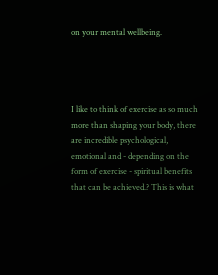on your mental wellbeing.




I like to think of exercise as so much more than shaping your body, there are incredible psychological, emotional and - depending on the form of exercise - spiritual benefits that can be achieved.? This is what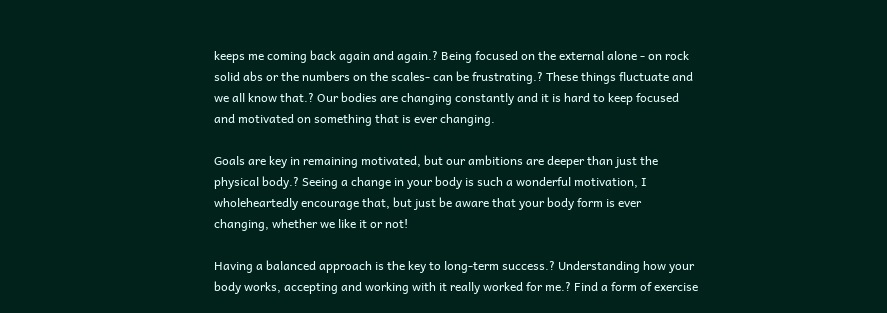keeps me coming back again and again.? Being focused on the external alone - on rock solid abs or the numbers on the scales- can be frustrating.? These things fluctuate and we all know that.? Our bodies are changing constantly and it is hard to keep focused and motivated on something that is ever changing.

Goals are key in remaining motivated, but our ambitions are deeper than just the physical body.? Seeing a change in your body is such a wonderful motivation, I wholeheartedly encourage that, but just be aware that your body form is ever changing, whether we like it or not!

Having a balanced approach is the key to long-term success.? Understanding how your body works, accepting and working with it really worked for me.? Find a form of exercise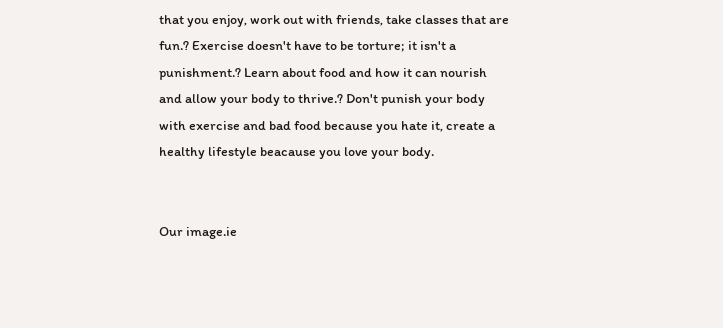that you enjoy, work out with friends, take classes that are fun.? Exercise doesn't have to be torture; it isn't a punishment.? Learn about food and how it can nourish and allow your body to thrive.? Don't punish your body with exercise and bad food because you hate it, create a healthy lifestyle beacause you love your body.


Our image.ie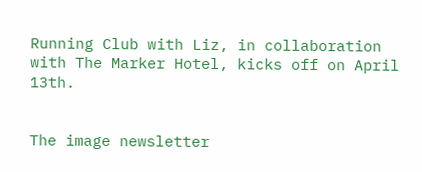Running Club with Liz, in collaboration with The Marker Hotel, kicks off on April 13th.


The image newsletter